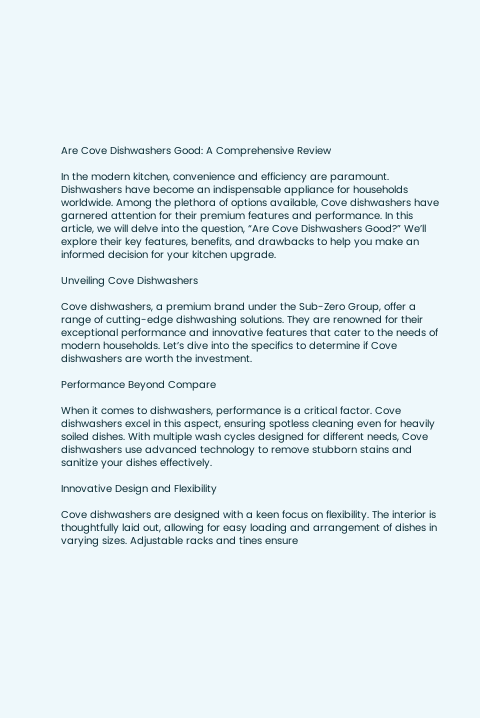Are Cove Dishwashers Good: A Comprehensive Review

In the modern kitchen, convenience and efficiency are paramount. Dishwashers have become an indispensable appliance for households worldwide. Among the plethora of options available, Cove dishwashers have garnered attention for their premium features and performance. In this article, we will delve into the question, “Are Cove Dishwashers Good?” We’ll explore their key features, benefits, and drawbacks to help you make an informed decision for your kitchen upgrade.

Unveiling Cove Dishwashers

Cove dishwashers, a premium brand under the Sub-Zero Group, offer a range of cutting-edge dishwashing solutions. They are renowned for their exceptional performance and innovative features that cater to the needs of modern households. Let’s dive into the specifics to determine if Cove dishwashers are worth the investment.

Performance Beyond Compare

When it comes to dishwashers, performance is a critical factor. Cove dishwashers excel in this aspect, ensuring spotless cleaning even for heavily soiled dishes. With multiple wash cycles designed for different needs, Cove dishwashers use advanced technology to remove stubborn stains and sanitize your dishes effectively.

Innovative Design and Flexibility

Cove dishwashers are designed with a keen focus on flexibility. The interior is thoughtfully laid out, allowing for easy loading and arrangement of dishes in varying sizes. Adjustable racks and tines ensure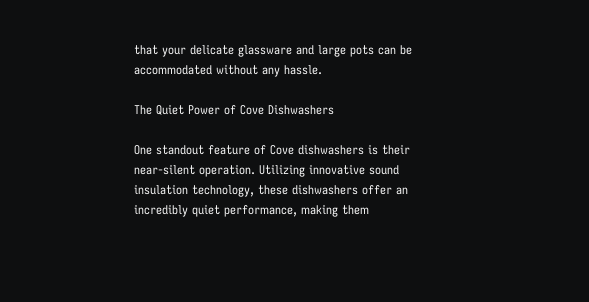that your delicate glassware and large pots can be accommodated without any hassle.

The Quiet Power of Cove Dishwashers

One standout feature of Cove dishwashers is their near-silent operation. Utilizing innovative sound insulation technology, these dishwashers offer an incredibly quiet performance, making them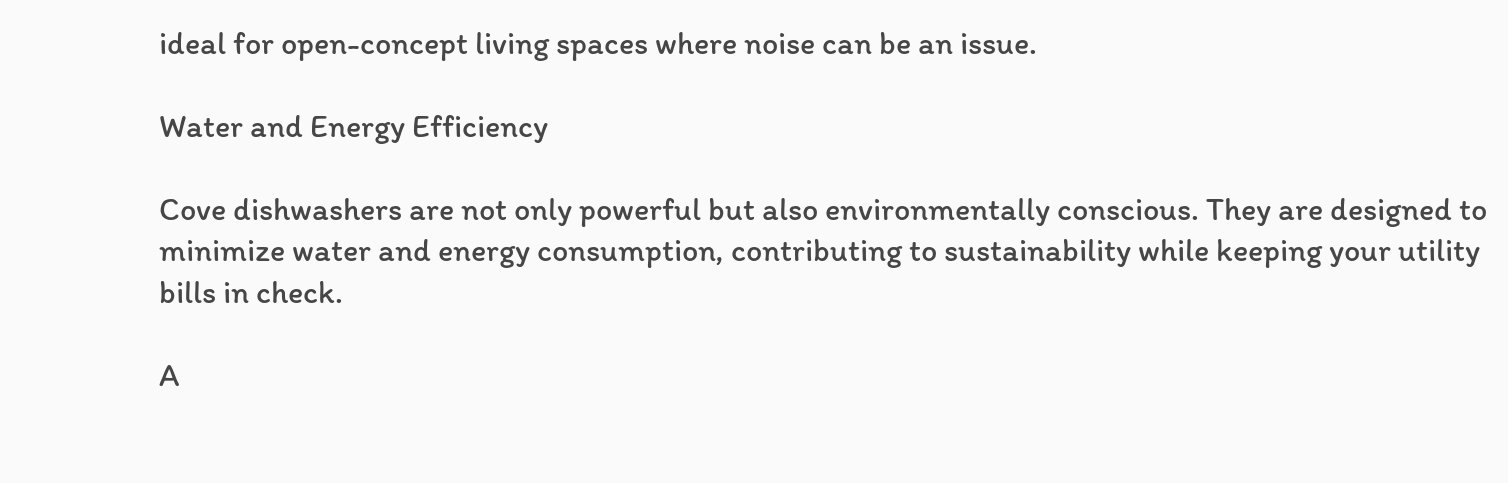ideal for open-concept living spaces where noise can be an issue.

Water and Energy Efficiency

Cove dishwashers are not only powerful but also environmentally conscious. They are designed to minimize water and energy consumption, contributing to sustainability while keeping your utility bills in check.

A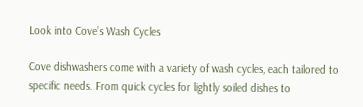Look into Cove’s Wash Cycles

Cove dishwashers come with a variety of wash cycles, each tailored to specific needs. From quick cycles for lightly soiled dishes to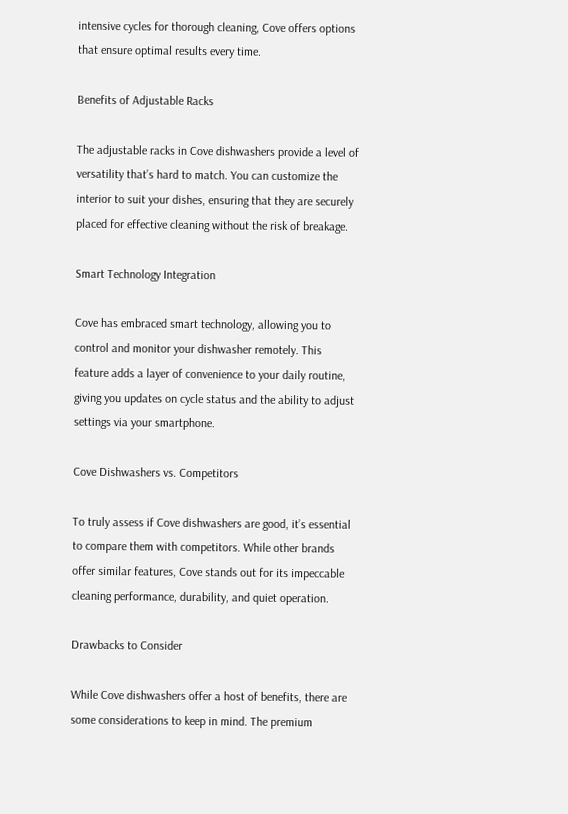intensive cycles for thorough cleaning, Cove offers options that ensure optimal results every time.

Benefits of Adjustable Racks

The adjustable racks in Cove dishwashers provide a level of versatility that’s hard to match. You can customize the interior to suit your dishes, ensuring that they are securely placed for effective cleaning without the risk of breakage.

Smart Technology Integration

Cove has embraced smart technology, allowing you to control and monitor your dishwasher remotely. This feature adds a layer of convenience to your daily routine, giving you updates on cycle status and the ability to adjust settings via your smartphone.

Cove Dishwashers vs. Competitors

To truly assess if Cove dishwashers are good, it’s essential to compare them with competitors. While other brands offer similar features, Cove stands out for its impeccable cleaning performance, durability, and quiet operation.

Drawbacks to Consider

While Cove dishwashers offer a host of benefits, there are some considerations to keep in mind. The premium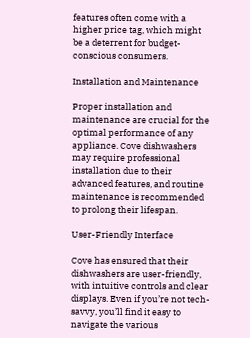features often come with a higher price tag, which might be a deterrent for budget-conscious consumers.

Installation and Maintenance

Proper installation and maintenance are crucial for the optimal performance of any appliance. Cove dishwashers may require professional installation due to their advanced features, and routine maintenance is recommended to prolong their lifespan.

User-Friendly Interface

Cove has ensured that their dishwashers are user-friendly, with intuitive controls and clear displays. Even if you’re not tech-savvy, you’ll find it easy to navigate the various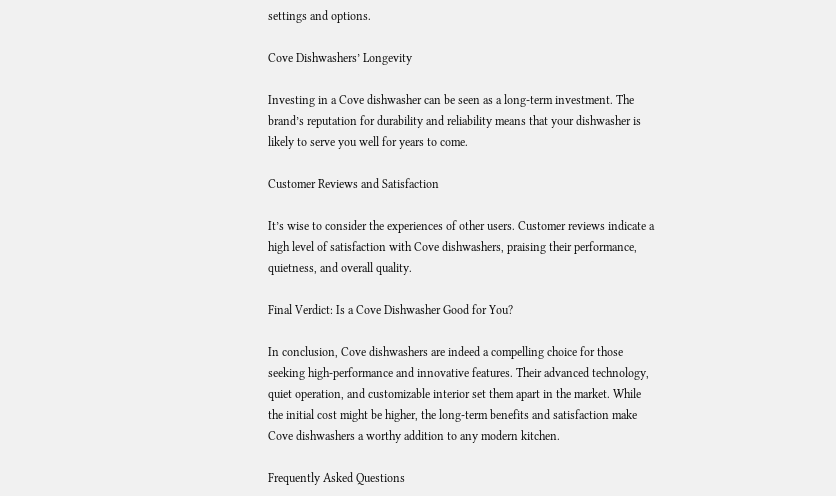settings and options.

Cove Dishwashers’ Longevity

Investing in a Cove dishwasher can be seen as a long-term investment. The brand’s reputation for durability and reliability means that your dishwasher is likely to serve you well for years to come.

Customer Reviews and Satisfaction

It’s wise to consider the experiences of other users. Customer reviews indicate a high level of satisfaction with Cove dishwashers, praising their performance, quietness, and overall quality.

Final Verdict: Is a Cove Dishwasher Good for You?

In conclusion, Cove dishwashers are indeed a compelling choice for those seeking high-performance and innovative features. Their advanced technology, quiet operation, and customizable interior set them apart in the market. While the initial cost might be higher, the long-term benefits and satisfaction make Cove dishwashers a worthy addition to any modern kitchen.

Frequently Asked Questions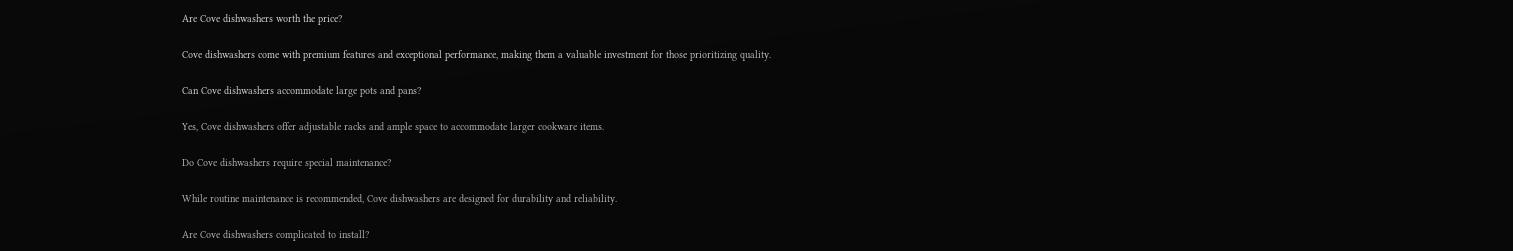Are Cove dishwashers worth the price?

Cove dishwashers come with premium features and exceptional performance, making them a valuable investment for those prioritizing quality.

Can Cove dishwashers accommodate large pots and pans?

Yes, Cove dishwashers offer adjustable racks and ample space to accommodate larger cookware items.

Do Cove dishwashers require special maintenance?

While routine maintenance is recommended, Cove dishwashers are designed for durability and reliability.

Are Cove dishwashers complicated to install?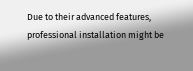Due to their advanced features, professional installation might be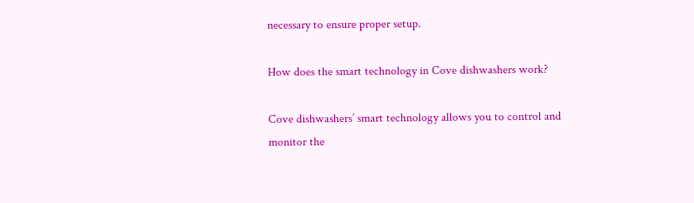necessary to ensure proper setup.

How does the smart technology in Cove dishwashers work?

Cove dishwashers’ smart technology allows you to control and monitor the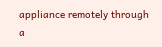appliance remotely through a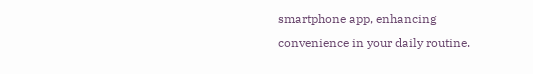smartphone app, enhancing convenience in your daily routine.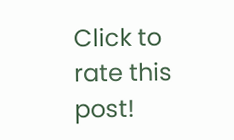Click to rate this post!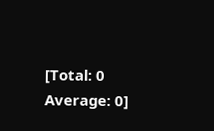[Total: 0 Average: 0]